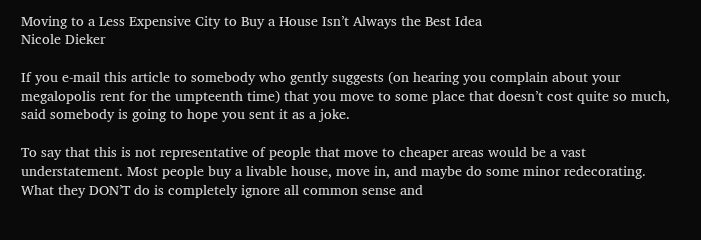Moving to a Less Expensive City to Buy a House Isn’t Always the Best Idea
Nicole Dieker

If you e-mail this article to somebody who gently suggests (on hearing you complain about your megalopolis rent for the umpteenth time) that you move to some place that doesn’t cost quite so much, said somebody is going to hope you sent it as a joke.

To say that this is not representative of people that move to cheaper areas would be a vast understatement. Most people buy a livable house, move in, and maybe do some minor redecorating. What they DON’T do is completely ignore all common sense and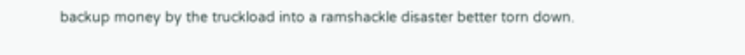backup money by the truckload into a ramshackle disaster better torn down.